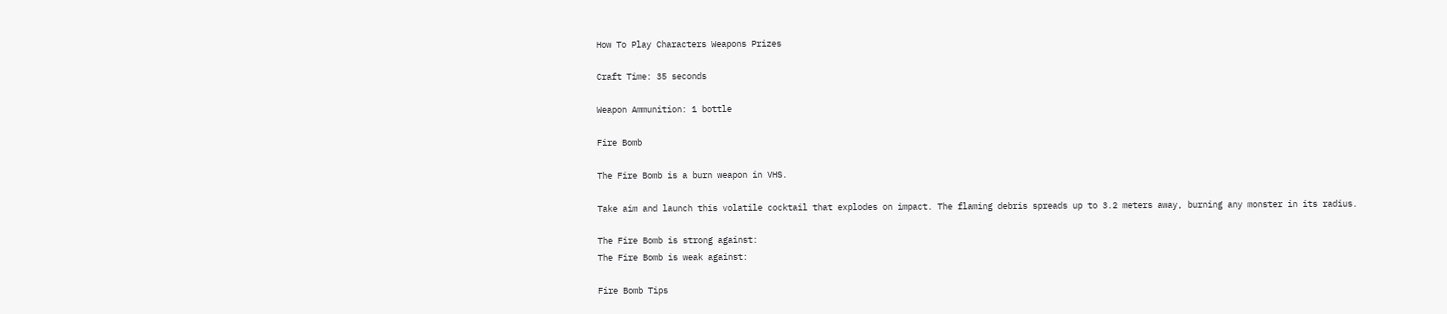How To Play Characters Weapons Prizes

Craft Time: 35 seconds

Weapon Ammunition: 1 bottle

Fire Bomb

The Fire Bomb is a burn weapon in VHS.

Take aim and launch this volatile cocktail that explodes on impact. The flaming debris spreads up to 3.2 meters away, burning any monster in its radius.

The Fire Bomb is strong against:
The Fire Bomb is weak against:

Fire Bomb Tips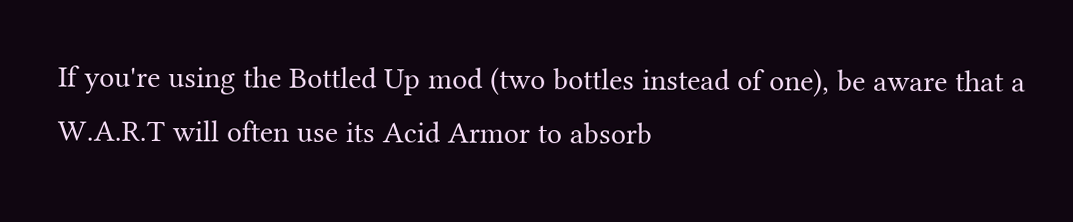If you're using the Bottled Up mod (two bottles instead of one), be aware that a W.A.R.T will often use its Acid Armor to absorb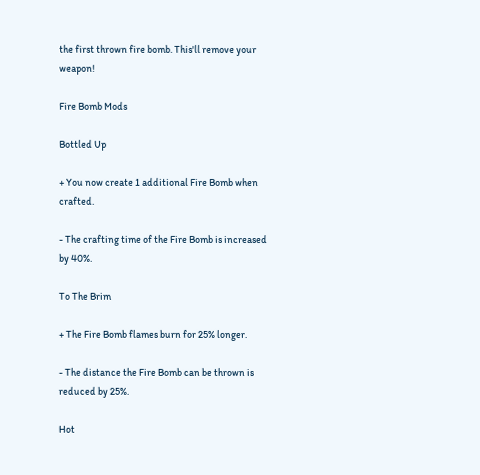the first thrown fire bomb. This'll remove your weapon!

Fire Bomb Mods

Bottled Up

+ You now create 1 additional Fire Bomb when crafted.

- The crafting time of the Fire Bomb is increased by 40%.

To The Brim

+ The Fire Bomb flames burn for 25% longer.

- The distance the Fire Bomb can be thrown is reduced by 25%.

Hot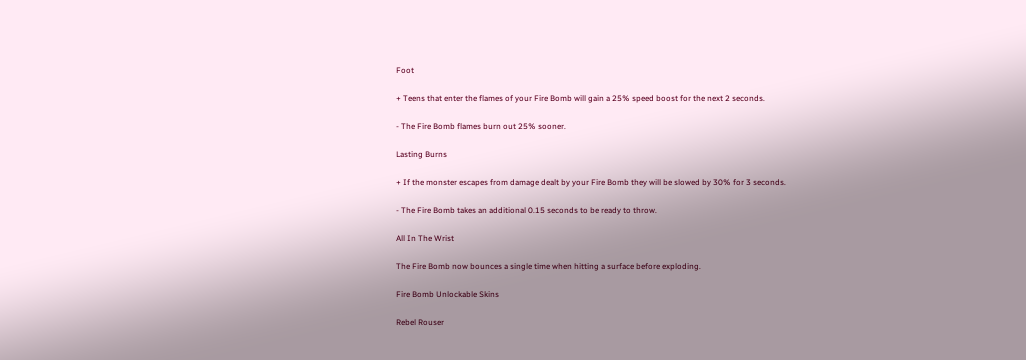Foot

+ Teens that enter the flames of your Fire Bomb will gain a 25% speed boost for the next 2 seconds.

- The Fire Bomb flames burn out 25% sooner.

Lasting Burns

+ If the monster escapes from damage dealt by your Fire Bomb they will be slowed by 30% for 3 seconds.

- The Fire Bomb takes an additional 0.15 seconds to be ready to throw.

All In The Wrist

The Fire Bomb now bounces a single time when hitting a surface before exploding.

Fire Bomb Unlockable Skins

Rebel Rouser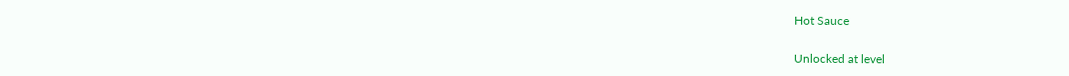Hot Sauce

Unlocked at level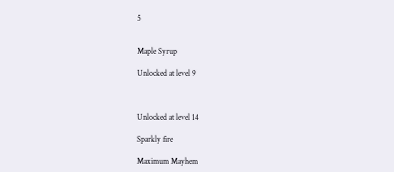5


Maple Syrup

Unlocked at level 9



Unlocked at level 14

Sparkly fire

Maximum Mayhem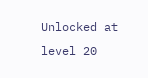Unlocked at level 20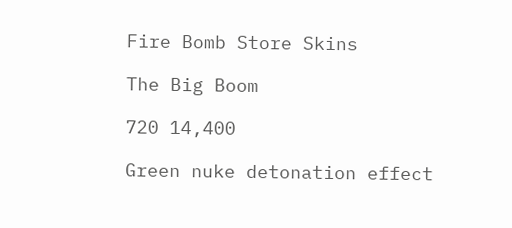Fire Bomb Store Skins

The Big Boom

720 14,400

Green nuke detonation effect